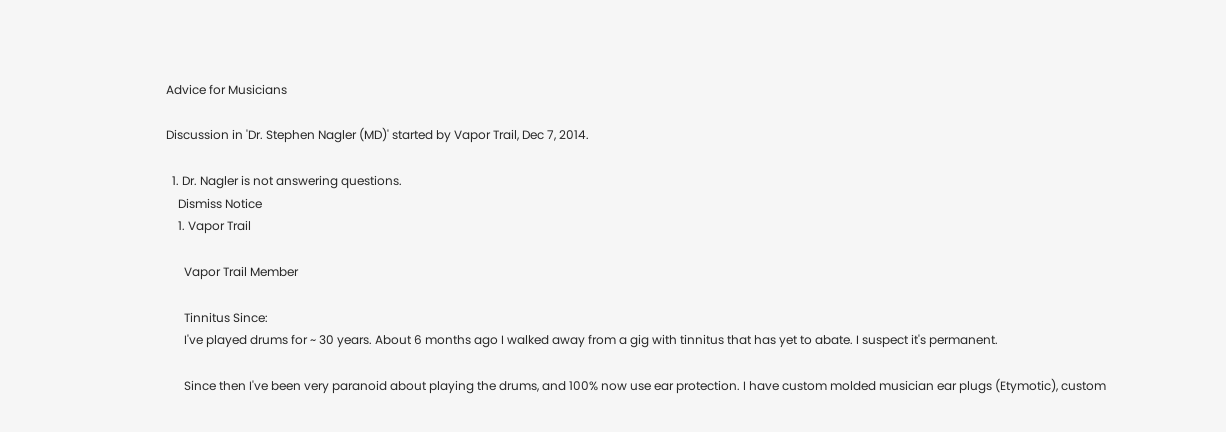Advice for Musicians

Discussion in 'Dr. Stephen Nagler (MD)' started by Vapor Trail, Dec 7, 2014.

  1. Dr. Nagler is not answering questions.
    Dismiss Notice
    1. Vapor Trail

      Vapor Trail Member

      Tinnitus Since:
      I've played drums for ~ 30 years. About 6 months ago I walked away from a gig with tinnitus that has yet to abate. I suspect it's permanent.

      Since then I've been very paranoid about playing the drums, and 100% now use ear protection. I have custom molded musician ear plugs (Etymotic), custom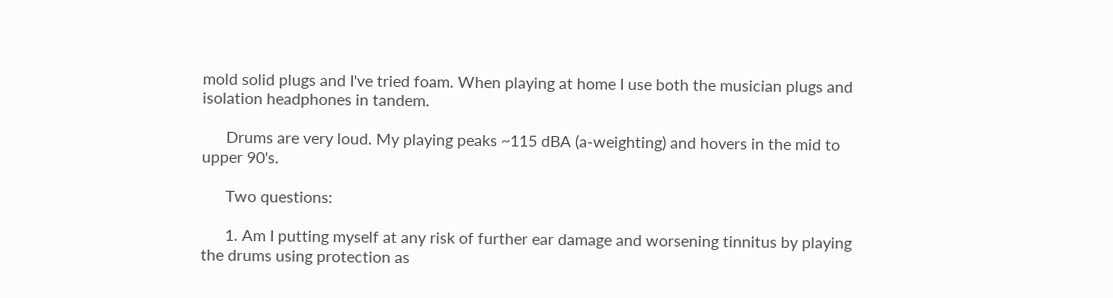mold solid plugs and I've tried foam. When playing at home I use both the musician plugs and isolation headphones in tandem.

      Drums are very loud. My playing peaks ~115 dBA (a-weighting) and hovers in the mid to upper 90's.

      Two questions:

      1. Am I putting myself at any risk of further ear damage and worsening tinnitus by playing the drums using protection as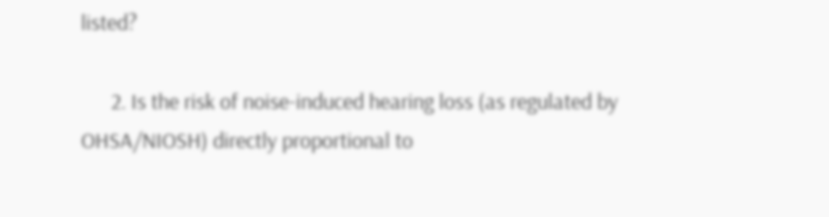listed?

      2. Is the risk of noise-induced hearing loss (as regulated by OHSA/NIOSH) directly proportional to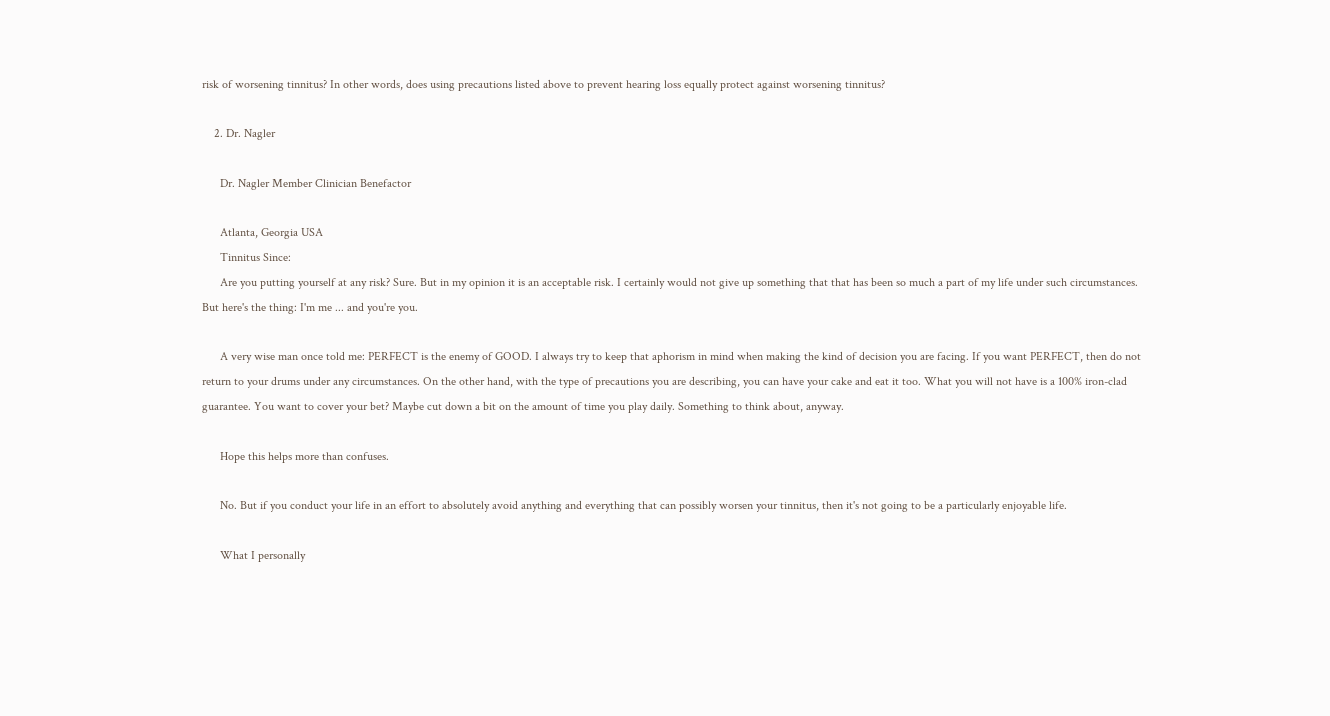risk of worsening tinnitus? In other words, does using precautions listed above to prevent hearing loss equally protect against worsening tinnitus?

    2. Dr. Nagler

      Dr. Nagler Member Clinician Benefactor

      Atlanta, Georgia USA
      Tinnitus Since:
      Are you putting yourself at any risk? Sure. But in my opinion it is an acceptable risk. I certainly would not give up something that that has been so much a part of my life under such circumstances. But here's the thing: I'm me ... and you're you.

      A very wise man once told me: PERFECT is the enemy of GOOD. I always try to keep that aphorism in mind when making the kind of decision you are facing. If you want PERFECT, then do not return to your drums under any circumstances. On the other hand, with the type of precautions you are describing, you can have your cake and eat it too. What you will not have is a 100% iron-clad guarantee. You want to cover your bet? Maybe cut down a bit on the amount of time you play daily. Something to think about, anyway.

      Hope this helps more than confuses.

      No. But if you conduct your life in an effort to absolutely avoid anything and everything that can possibly worsen your tinnitus, then it's not going to be a particularly enjoyable life.

      What I personally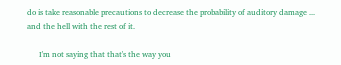do is take reasonable precautions to decrease the probability of auditory damage ... and the hell with the rest of it.

      I'm not saying that that's the way you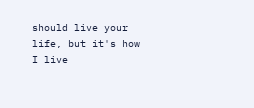should live your life, but it's how I live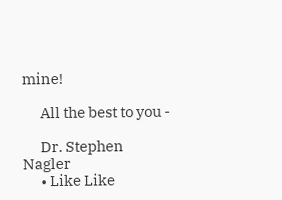mine!

      All the best to you -

      Dr. Stephen Nagler
      • Like Like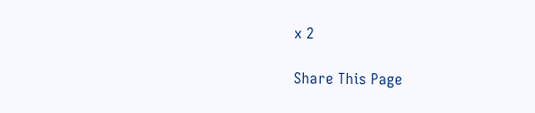x 2

Share This Page